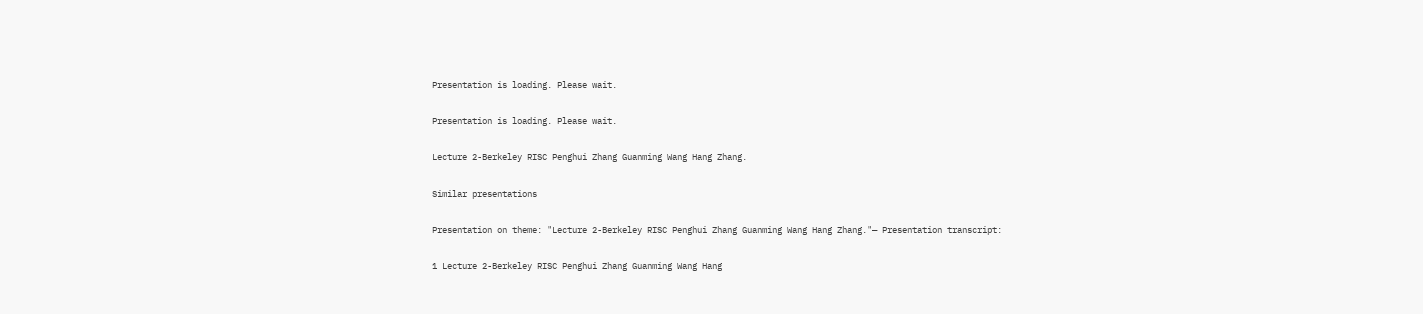Presentation is loading. Please wait.

Presentation is loading. Please wait.

Lecture 2-Berkeley RISC Penghui Zhang Guanming Wang Hang Zhang.

Similar presentations

Presentation on theme: "Lecture 2-Berkeley RISC Penghui Zhang Guanming Wang Hang Zhang."— Presentation transcript:

1 Lecture 2-Berkeley RISC Penghui Zhang Guanming Wang Hang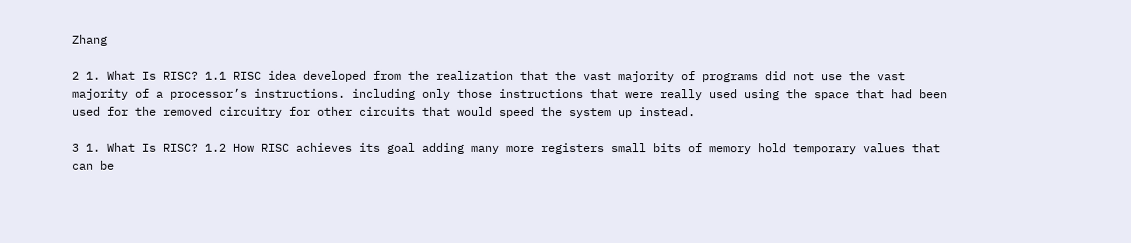Zhang

2 1. What Is RISC? 1.1 RISC idea developed from the realization that the vast majority of programs did not use the vast majority of a processor’s instructions. including only those instructions that were really used using the space that had been used for the removed circuitry for other circuits that would speed the system up instead.

3 1. What Is RISC? 1.2 How RISC achieves its goal adding many more registers small bits of memory hold temporary values that can be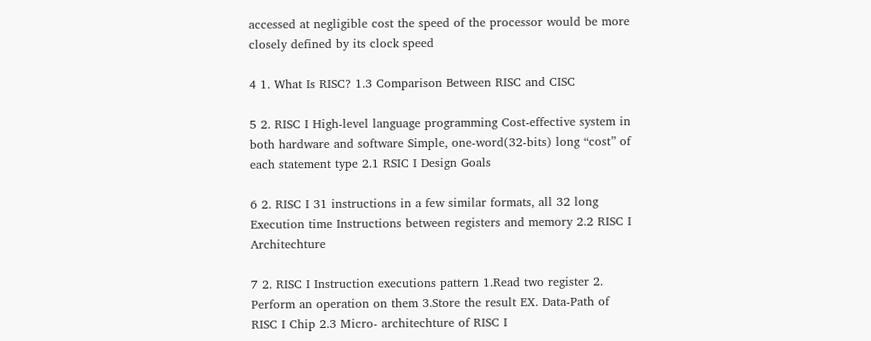accessed at negligible cost the speed of the processor would be more closely defined by its clock speed

4 1. What Is RISC? 1.3 Comparison Between RISC and CISC

5 2. RISC I High-level language programming Cost-effective system in both hardware and software Simple, one-word(32-bits) long “cost” of each statement type 2.1 RSIC I Design Goals

6 2. RISC I 31 instructions in a few similar formats, all 32 long Execution time Instructions between registers and memory 2.2 RISC I Architechture

7 2. RISC I Instruction executions pattern 1.Read two register 2. Perform an operation on them 3.Store the result EX. Data-Path of RISC I Chip 2.3 Micro- architechture of RISC I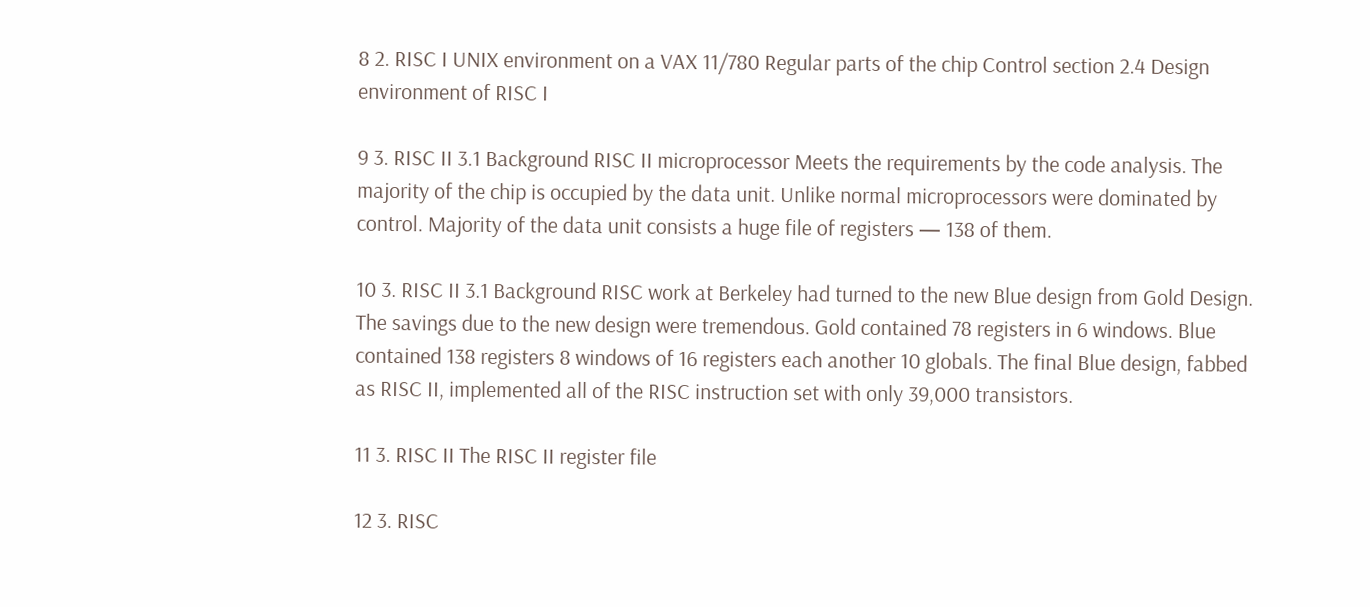8 2. RISC I UNIX environment on a VAX 11/780 Regular parts of the chip Control section 2.4 Design environment of RISC I

9 3. RISC II 3.1 Background RISC II microprocessor Meets the requirements by the code analysis. The majority of the chip is occupied by the data unit. Unlike normal microprocessors were dominated by control. Majority of the data unit consists a huge file of registers — 138 of them.

10 3. RISC II 3.1 Background RISC work at Berkeley had turned to the new Blue design from Gold Design. The savings due to the new design were tremendous. Gold contained 78 registers in 6 windows. Blue contained 138 registers 8 windows of 16 registers each another 10 globals. The final Blue design, fabbed as RISC II, implemented all of the RISC instruction set with only 39,000 transistors.

11 3. RISC II The RISC II register file

12 3. RISC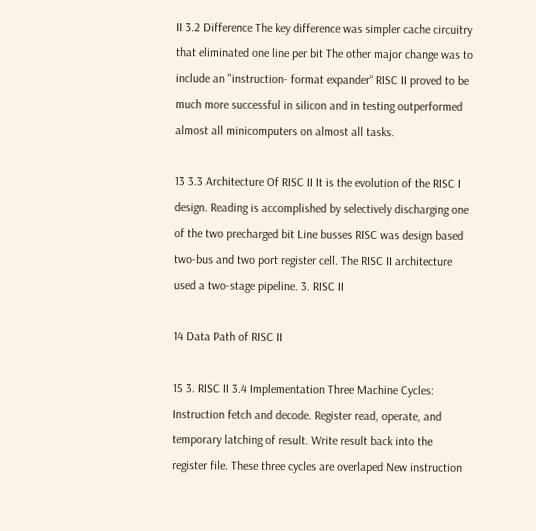II 3.2 Difference The key difference was simpler cache circuitry that eliminated one line per bit The other major change was to include an "instruction- format expander“ RISC II proved to be much more successful in silicon and in testing outperformed almost all minicomputers on almost all tasks.

13 3.3 Architecture Of RISC II It is the evolution of the RISC I design. Reading is accomplished by selectively discharging one of the two precharged bit Line busses RISC was design based two-bus and two port register cell. The RISC II architecture used a two-stage pipeline. 3. RISC II

14 Data Path of RISC II

15 3. RISC II 3.4 Implementation Three Machine Cycles: Instruction fetch and decode. Register read, operate, and temporary latching of result. Write result back into the register file. These three cycles are overlaped New instruction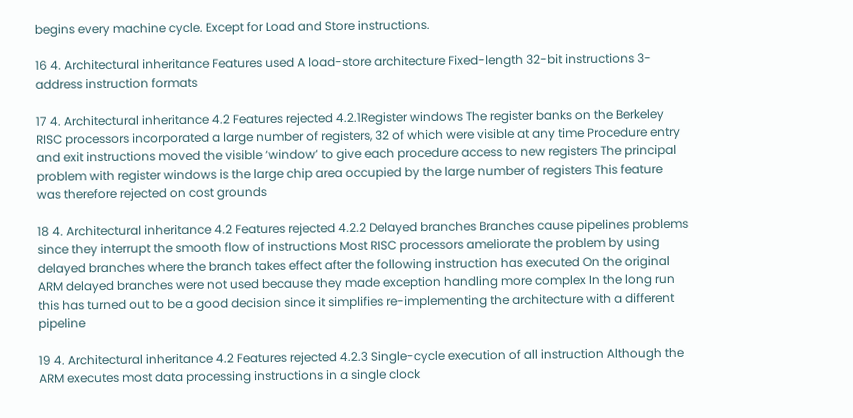begins every machine cycle. Except for Load and Store instructions.

16 4. Architectural inheritance Features used A load-store architecture Fixed-length 32-bit instructions 3-address instruction formats

17 4. Architectural inheritance 4.2 Features rejected 4.2.1Register windows The register banks on the Berkeley RISC processors incorporated a large number of registers, 32 of which were visible at any time Procedure entry and exit instructions moved the visible ‘window’ to give each procedure access to new registers The principal problem with register windows is the large chip area occupied by the large number of registers This feature was therefore rejected on cost grounds

18 4. Architectural inheritance 4.2 Features rejected 4.2.2 Delayed branches Branches cause pipelines problems since they interrupt the smooth flow of instructions Most RISC processors ameliorate the problem by using delayed branches where the branch takes effect after the following instruction has executed On the original ARM delayed branches were not used because they made exception handling more complex In the long run this has turned out to be a good decision since it simplifies re-implementing the architecture with a different pipeline

19 4. Architectural inheritance 4.2 Features rejected 4.2.3 Single-cycle execution of all instruction Although the ARM executes most data processing instructions in a single clock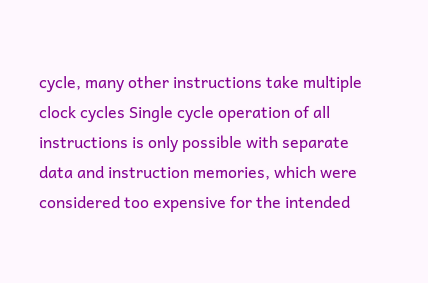cycle, many other instructions take multiple clock cycles Single cycle operation of all instructions is only possible with separate data and instruction memories, which were considered too expensive for the intended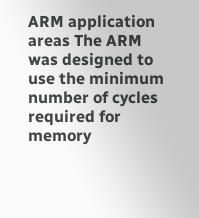ARM application areas The ARM was designed to use the minimum number of cycles required for memory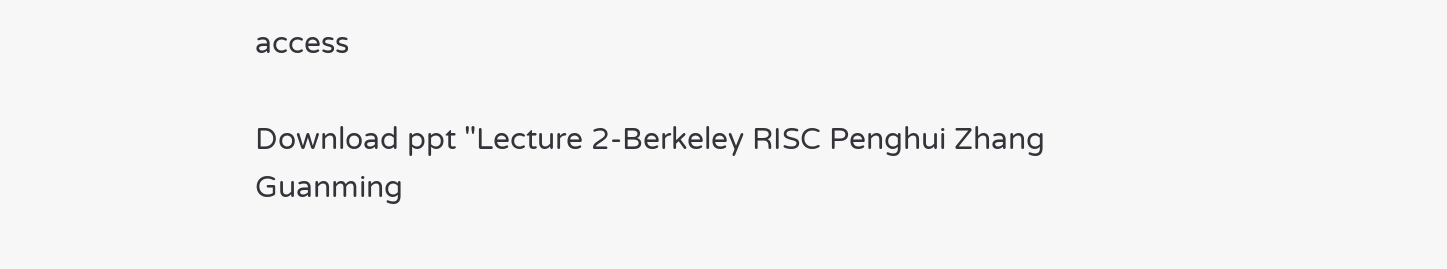access

Download ppt "Lecture 2-Berkeley RISC Penghui Zhang Guanming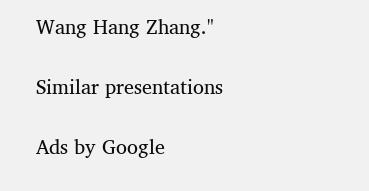Wang Hang Zhang."

Similar presentations

Ads by Google